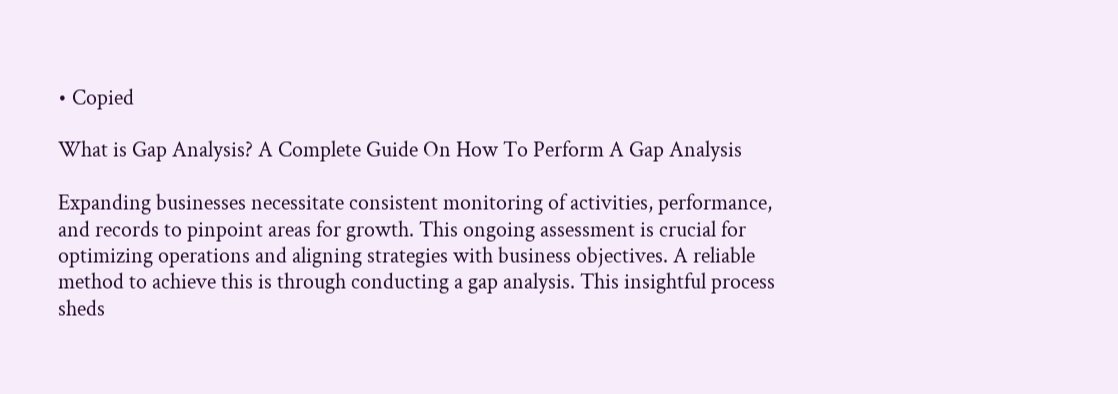• Copied

What is Gap Analysis? A Complete Guide On How To Perform A Gap Analysis

Expanding businesses necessitate consistent monitoring of activities, performance, and records to pinpoint areas for growth. This ongoing assessment is crucial for optimizing operations and aligning strategies with business objectives. A reliable method to achieve this is through conducting a gap analysis. This insightful process sheds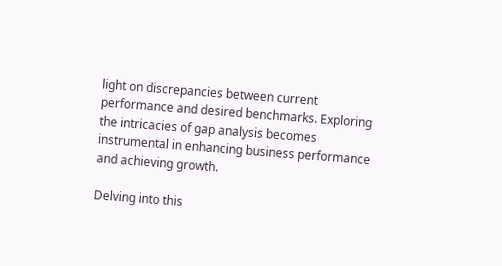light on discrepancies between current performance and desired benchmarks. Exploring the intricacies of gap analysis becomes instrumental in enhancing business performance and achieving growth.

Delving into this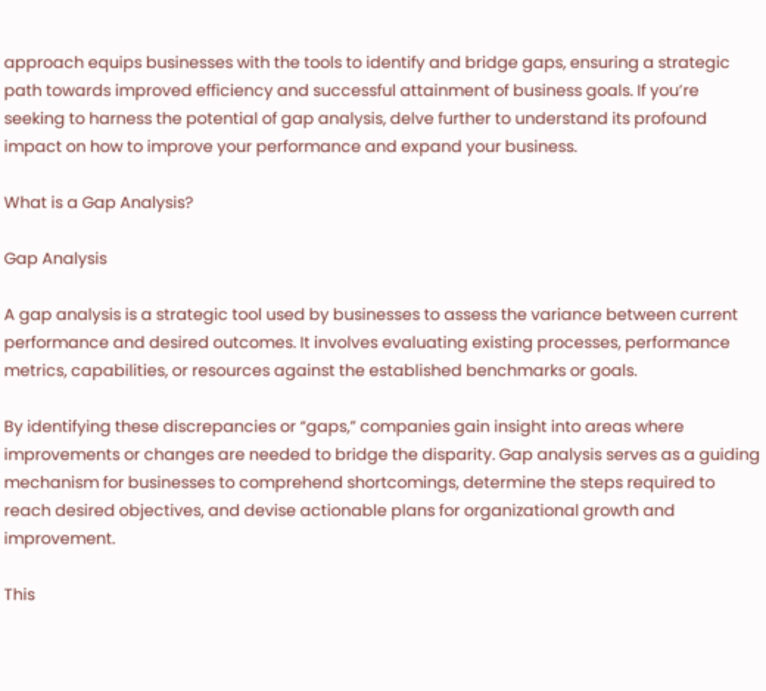approach equips businesses with the tools to identify and bridge gaps, ensuring a strategic path towards improved efficiency and successful attainment of business goals. If you’re seeking to harness the potential of gap analysis, delve further to understand its profound impact on how to improve your performance and expand your business.

What is a Gap Analysis?

Gap Analysis

A gap analysis is a strategic tool used by businesses to assess the variance between current performance and desired outcomes. It involves evaluating existing processes, performance metrics, capabilities, or resources against the established benchmarks or goals.

By identifying these discrepancies or “gaps,” companies gain insight into areas where improvements or changes are needed to bridge the disparity. Gap analysis serves as a guiding mechanism for businesses to comprehend shortcomings, determine the steps required to reach desired objectives, and devise actionable plans for organizational growth and improvement.

This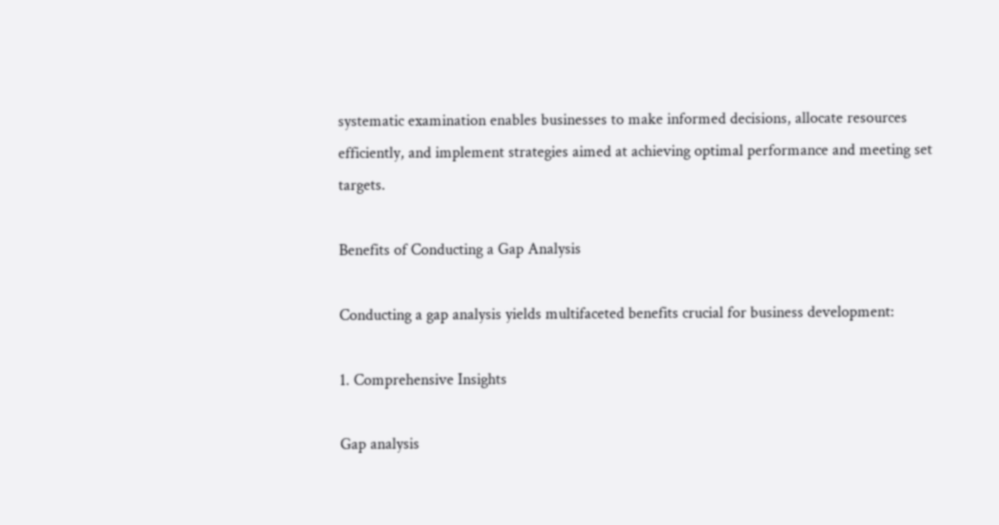systematic examination enables businesses to make informed decisions, allocate resources efficiently, and implement strategies aimed at achieving optimal performance and meeting set targets.

Benefits of Conducting a Gap Analysis

Conducting a gap analysis yields multifaceted benefits crucial for business development:

1. Comprehensive Insights

Gap analysis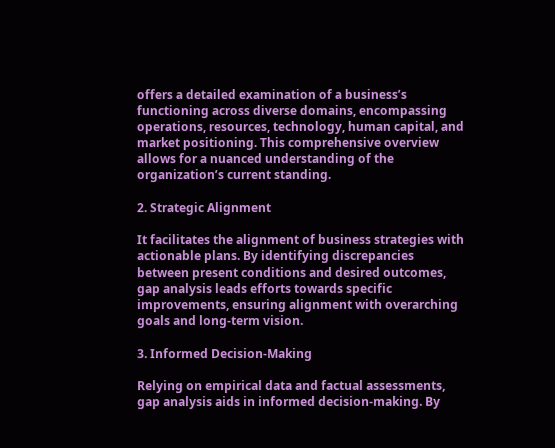offers a detailed examination of a business’s functioning across diverse domains, encompassing operations, resources, technology, human capital, and market positioning. This comprehensive overview allows for a nuanced understanding of the organization’s current standing.

2. Strategic Alignment

It facilitates the alignment of business strategies with actionable plans. By identifying discrepancies between present conditions and desired outcomes, gap analysis leads efforts towards specific improvements, ensuring alignment with overarching goals and long-term vision.

3. Informed Decision-Making

Relying on empirical data and factual assessments, gap analysis aids in informed decision-making. By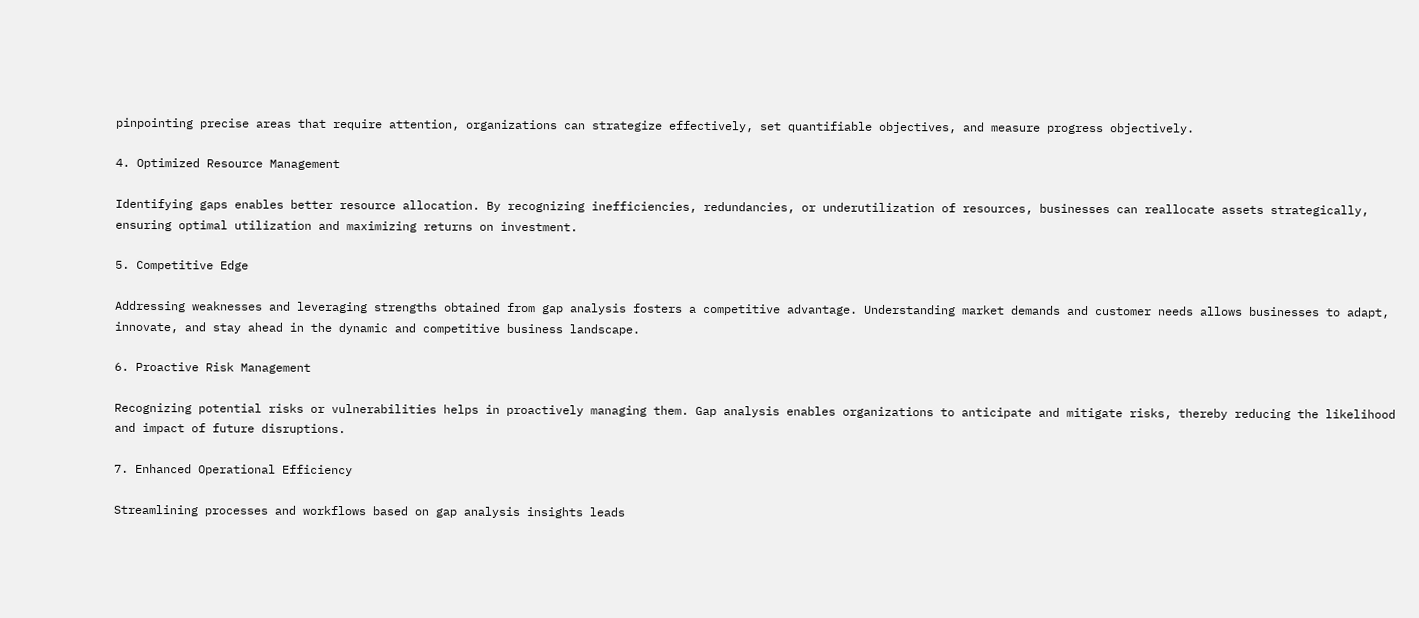pinpointing precise areas that require attention, organizations can strategize effectively, set quantifiable objectives, and measure progress objectively.

4. Optimized Resource Management

Identifying gaps enables better resource allocation. By recognizing inefficiencies, redundancies, or underutilization of resources, businesses can reallocate assets strategically, ensuring optimal utilization and maximizing returns on investment.

5. Competitive Edge

Addressing weaknesses and leveraging strengths obtained from gap analysis fosters a competitive advantage. Understanding market demands and customer needs allows businesses to adapt, innovate, and stay ahead in the dynamic and competitive business landscape.

6. Proactive Risk Management

Recognizing potential risks or vulnerabilities helps in proactively managing them. Gap analysis enables organizations to anticipate and mitigate risks, thereby reducing the likelihood and impact of future disruptions.

7. Enhanced Operational Efficiency

Streamlining processes and workflows based on gap analysis insights leads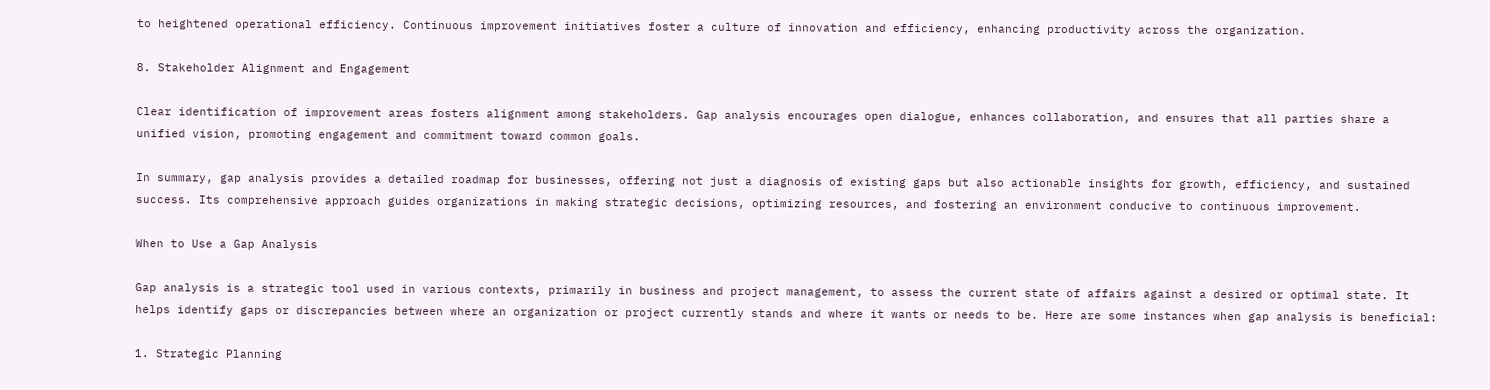to heightened operational efficiency. Continuous improvement initiatives foster a culture of innovation and efficiency, enhancing productivity across the organization.

8. Stakeholder Alignment and Engagement

Clear identification of improvement areas fosters alignment among stakeholders. Gap analysis encourages open dialogue, enhances collaboration, and ensures that all parties share a unified vision, promoting engagement and commitment toward common goals.

In summary, gap analysis provides a detailed roadmap for businesses, offering not just a diagnosis of existing gaps but also actionable insights for growth, efficiency, and sustained success. Its comprehensive approach guides organizations in making strategic decisions, optimizing resources, and fostering an environment conducive to continuous improvement.

When to Use a Gap Analysis

Gap analysis is a strategic tool used in various contexts, primarily in business and project management, to assess the current state of affairs against a desired or optimal state. It helps identify gaps or discrepancies between where an organization or project currently stands and where it wants or needs to be. Here are some instances when gap analysis is beneficial:

1. Strategic Planning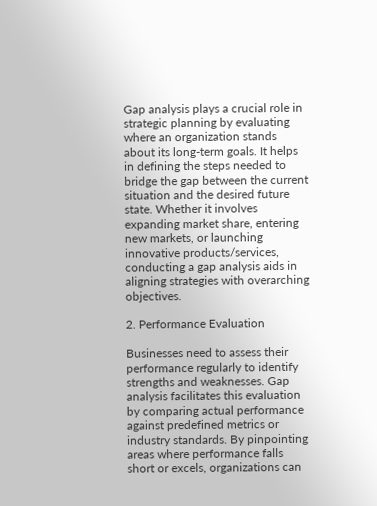Gap analysis plays a crucial role in strategic planning by evaluating where an organization stands about its long-term goals. It helps in defining the steps needed to bridge the gap between the current situation and the desired future state. Whether it involves expanding market share, entering new markets, or launching innovative products/services, conducting a gap analysis aids in aligning strategies with overarching objectives.

2. Performance Evaluation

Businesses need to assess their performance regularly to identify strengths and weaknesses. Gap analysis facilitates this evaluation by comparing actual performance against predefined metrics or industry standards. By pinpointing areas where performance falls short or excels, organizations can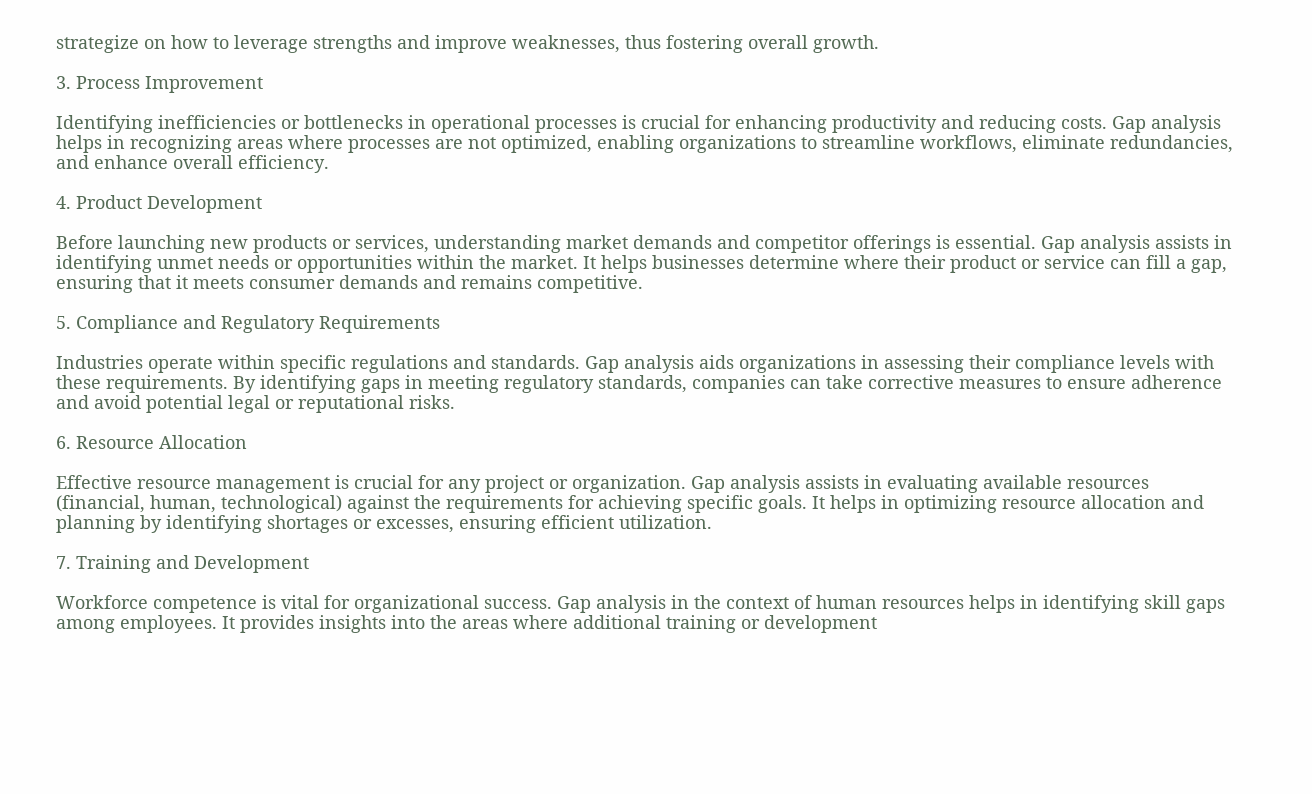strategize on how to leverage strengths and improve weaknesses, thus fostering overall growth.

3. Process Improvement

Identifying inefficiencies or bottlenecks in operational processes is crucial for enhancing productivity and reducing costs. Gap analysis helps in recognizing areas where processes are not optimized, enabling organizations to streamline workflows, eliminate redundancies, and enhance overall efficiency.

4. Product Development

Before launching new products or services, understanding market demands and competitor offerings is essential. Gap analysis assists in identifying unmet needs or opportunities within the market. It helps businesses determine where their product or service can fill a gap, ensuring that it meets consumer demands and remains competitive.

5. Compliance and Regulatory Requirements

Industries operate within specific regulations and standards. Gap analysis aids organizations in assessing their compliance levels with these requirements. By identifying gaps in meeting regulatory standards, companies can take corrective measures to ensure adherence and avoid potential legal or reputational risks.

6. Resource Allocation

Effective resource management is crucial for any project or organization. Gap analysis assists in evaluating available resources (financial, human, technological) against the requirements for achieving specific goals. It helps in optimizing resource allocation and planning by identifying shortages or excesses, ensuring efficient utilization.

7. Training and Development

Workforce competence is vital for organizational success. Gap analysis in the context of human resources helps in identifying skill gaps among employees. It provides insights into the areas where additional training or development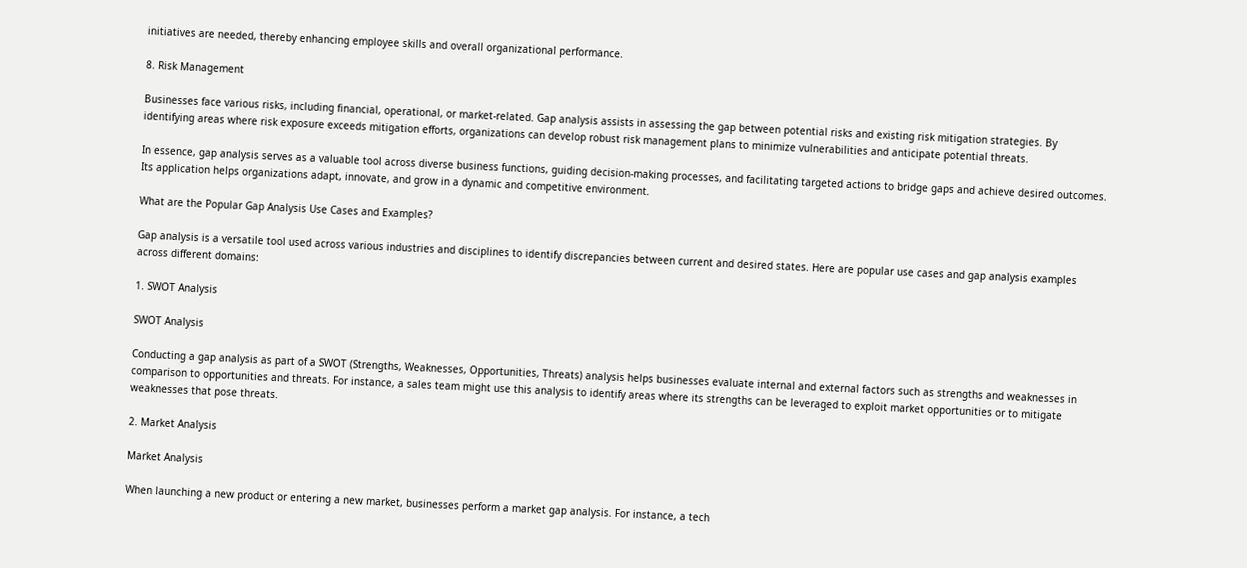initiatives are needed, thereby enhancing employee skills and overall organizational performance.

8. Risk Management

Businesses face various risks, including financial, operational, or market-related. Gap analysis assists in assessing the gap between potential risks and existing risk mitigation strategies. By identifying areas where risk exposure exceeds mitigation efforts, organizations can develop robust risk management plans to minimize vulnerabilities and anticipate potential threats.

In essence, gap analysis serves as a valuable tool across diverse business functions, guiding decision-making processes, and facilitating targeted actions to bridge gaps and achieve desired outcomes. Its application helps organizations adapt, innovate, and grow in a dynamic and competitive environment.

What are the Popular Gap Analysis Use Cases and Examples?

Gap analysis is a versatile tool used across various industries and disciplines to identify discrepancies between current and desired states. Here are popular use cases and gap analysis examples across different domains:

1. SWOT Analysis

SWOT Analysis

Conducting a gap analysis as part of a SWOT (Strengths, Weaknesses, Opportunities, Threats) analysis helps businesses evaluate internal and external factors such as strengths and weaknesses in comparison to opportunities and threats. For instance, a sales team might use this analysis to identify areas where its strengths can be leveraged to exploit market opportunities or to mitigate weaknesses that pose threats.

2. Market Analysis

Market Analysis

When launching a new product or entering a new market, businesses perform a market gap analysis. For instance, a tech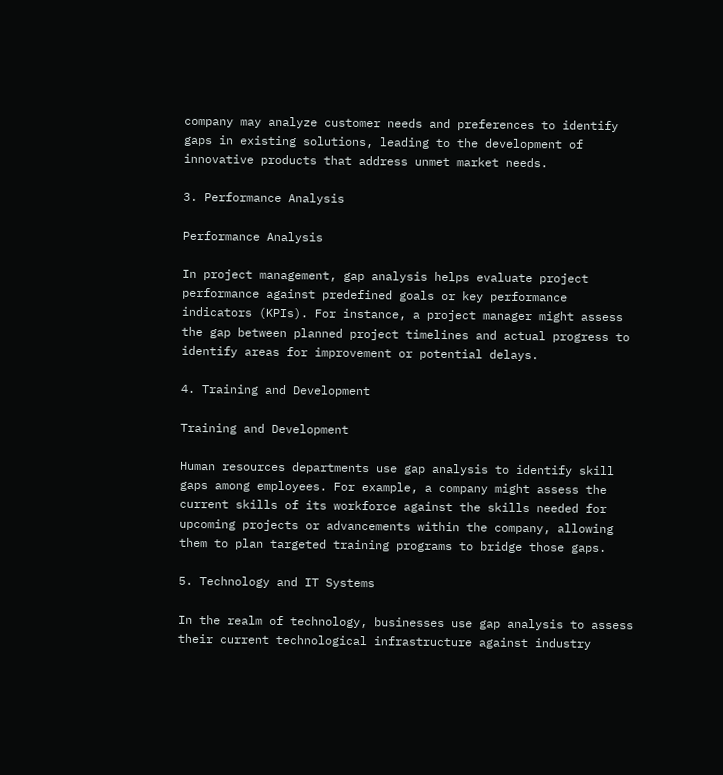company may analyze customer needs and preferences to identify gaps in existing solutions, leading to the development of innovative products that address unmet market needs.

3. Performance Analysis

Performance Analysis

In project management, gap analysis helps evaluate project performance against predefined goals or key performance indicators (KPIs). For instance, a project manager might assess the gap between planned project timelines and actual progress to identify areas for improvement or potential delays.

4. Training and Development

Training and Development

Human resources departments use gap analysis to identify skill gaps among employees. For example, a company might assess the current skills of its workforce against the skills needed for upcoming projects or advancements within the company, allowing them to plan targeted training programs to bridge those gaps.

5. Technology and IT Systems

In the realm of technology, businesses use gap analysis to assess their current technological infrastructure against industry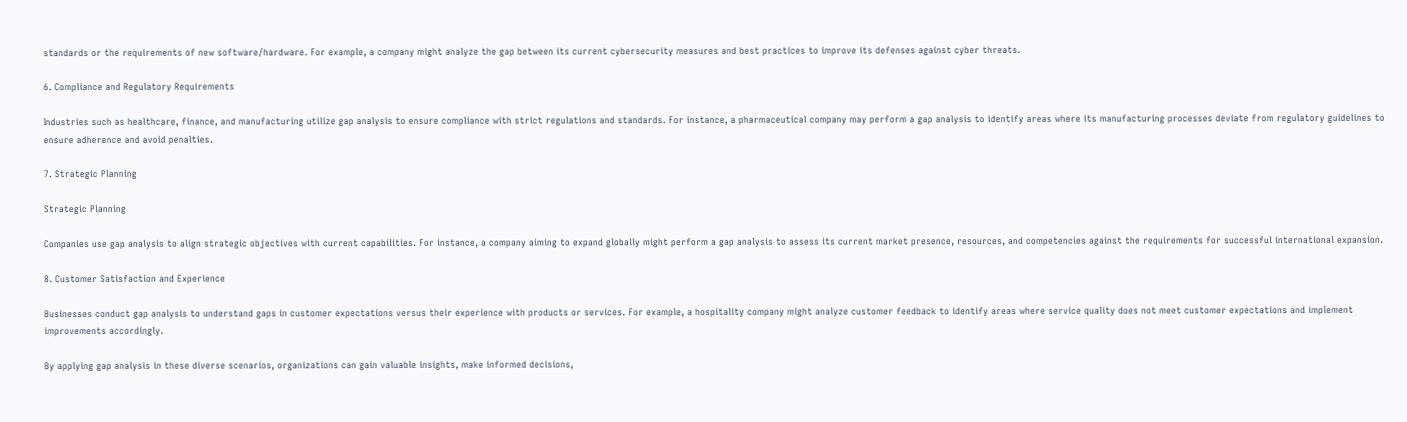standards or the requirements of new software/hardware. For example, a company might analyze the gap between its current cybersecurity measures and best practices to improve its defenses against cyber threats.

6. Compliance and Regulatory Requirements

Industries such as healthcare, finance, and manufacturing utilize gap analysis to ensure compliance with strict regulations and standards. For instance, a pharmaceutical company may perform a gap analysis to identify areas where its manufacturing processes deviate from regulatory guidelines to ensure adherence and avoid penalties.

7. Strategic Planning

Strategic Planning

Companies use gap analysis to align strategic objectives with current capabilities. For instance, a company aiming to expand globally might perform a gap analysis to assess its current market presence, resources, and competencies against the requirements for successful international expansion.

8. Customer Satisfaction and Experience

Businesses conduct gap analysis to understand gaps in customer expectations versus their experience with products or services. For example, a hospitality company might analyze customer feedback to identify areas where service quality does not meet customer expectations and implement improvements accordingly.

By applying gap analysis in these diverse scenarios, organizations can gain valuable insights, make informed decisions,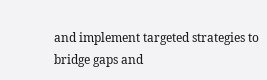and implement targeted strategies to bridge gaps and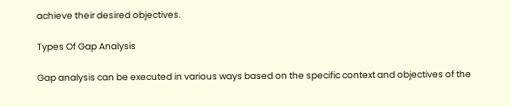achieve their desired objectives.

Types Of Gap Analysis

Gap analysis can be executed in various ways based on the specific context and objectives of the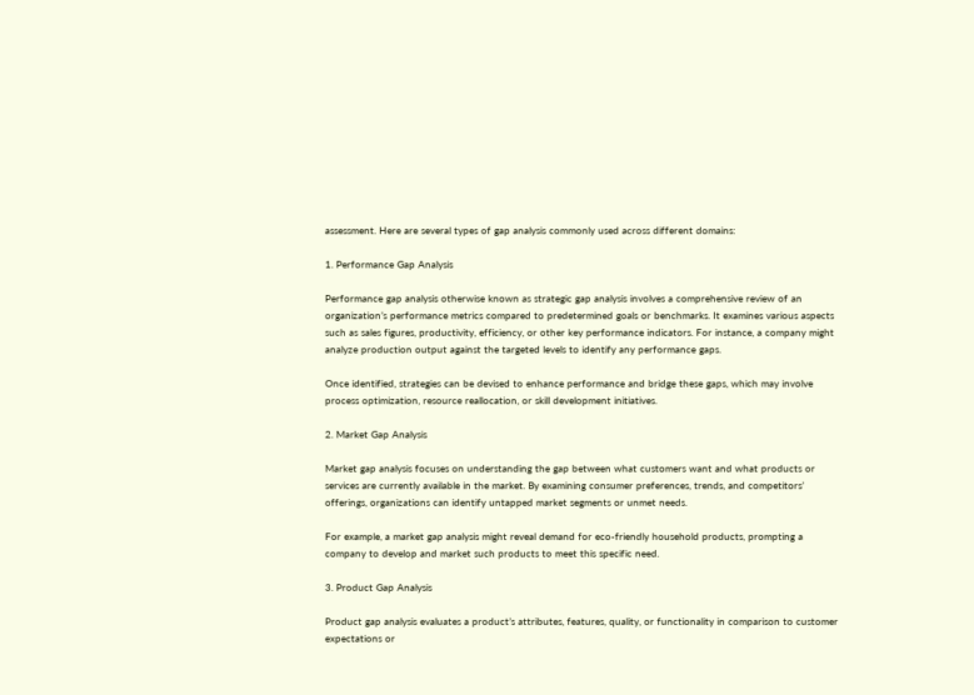assessment. Here are several types of gap analysis commonly used across different domains:

1. Performance Gap Analysis

Performance gap analysis otherwise known as strategic gap analysis involves a comprehensive review of an organization’s performance metrics compared to predetermined goals or benchmarks. It examines various aspects such as sales figures, productivity, efficiency, or other key performance indicators. For instance, a company might analyze production output against the targeted levels to identify any performance gaps.

Once identified, strategies can be devised to enhance performance and bridge these gaps, which may involve process optimization, resource reallocation, or skill development initiatives.

2. Market Gap Analysis

Market gap analysis focuses on understanding the gap between what customers want and what products or services are currently available in the market. By examining consumer preferences, trends, and competitors’ offerings, organizations can identify untapped market segments or unmet needs.

For example, a market gap analysis might reveal demand for eco-friendly household products, prompting a company to develop and market such products to meet this specific need.

3. Product Gap Analysis

Product gap analysis evaluates a product’s attributes, features, quality, or functionality in comparison to customer expectations or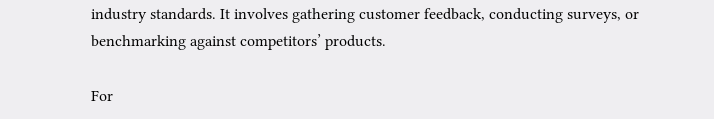industry standards. It involves gathering customer feedback, conducting surveys, or benchmarking against competitors’ products.

For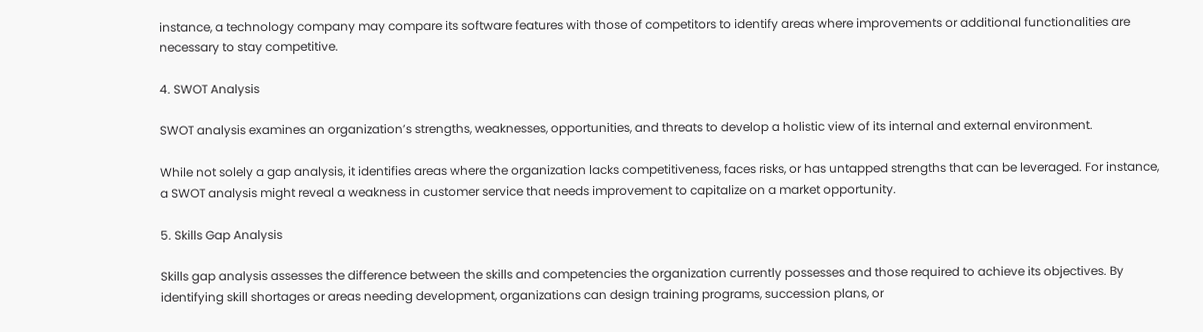instance, a technology company may compare its software features with those of competitors to identify areas where improvements or additional functionalities are necessary to stay competitive.

4. SWOT Analysis

SWOT analysis examines an organization’s strengths, weaknesses, opportunities, and threats to develop a holistic view of its internal and external environment.

While not solely a gap analysis, it identifies areas where the organization lacks competitiveness, faces risks, or has untapped strengths that can be leveraged. For instance, a SWOT analysis might reveal a weakness in customer service that needs improvement to capitalize on a market opportunity.

5. Skills Gap Analysis

Skills gap analysis assesses the difference between the skills and competencies the organization currently possesses and those required to achieve its objectives. By identifying skill shortages or areas needing development, organizations can design training programs, succession plans, or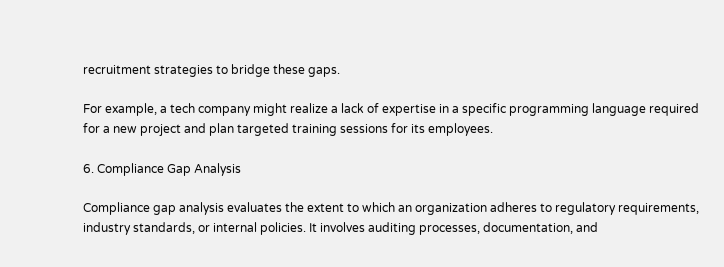recruitment strategies to bridge these gaps.

For example, a tech company might realize a lack of expertise in a specific programming language required for a new project and plan targeted training sessions for its employees.

6. Compliance Gap Analysis

Compliance gap analysis evaluates the extent to which an organization adheres to regulatory requirements, industry standards, or internal policies. It involves auditing processes, documentation, and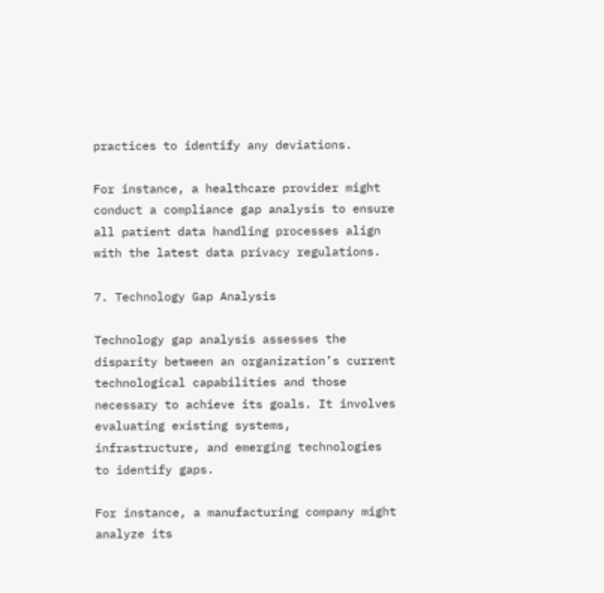practices to identify any deviations.

For instance, a healthcare provider might conduct a compliance gap analysis to ensure all patient data handling processes align with the latest data privacy regulations.

7. Technology Gap Analysis

Technology gap analysis assesses the disparity between an organization’s current technological capabilities and those necessary to achieve its goals. It involves evaluating existing systems, infrastructure, and emerging technologies to identify gaps.

For instance, a manufacturing company might analyze its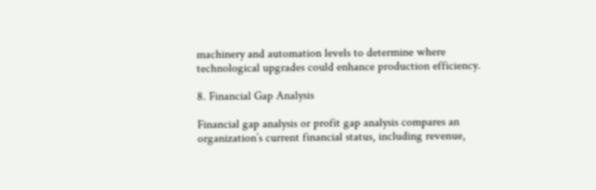machinery and automation levels to determine where technological upgrades could enhance production efficiency.

8. Financial Gap Analysis

Financial gap analysis or profit gap analysis compares an organization’s current financial status, including revenue,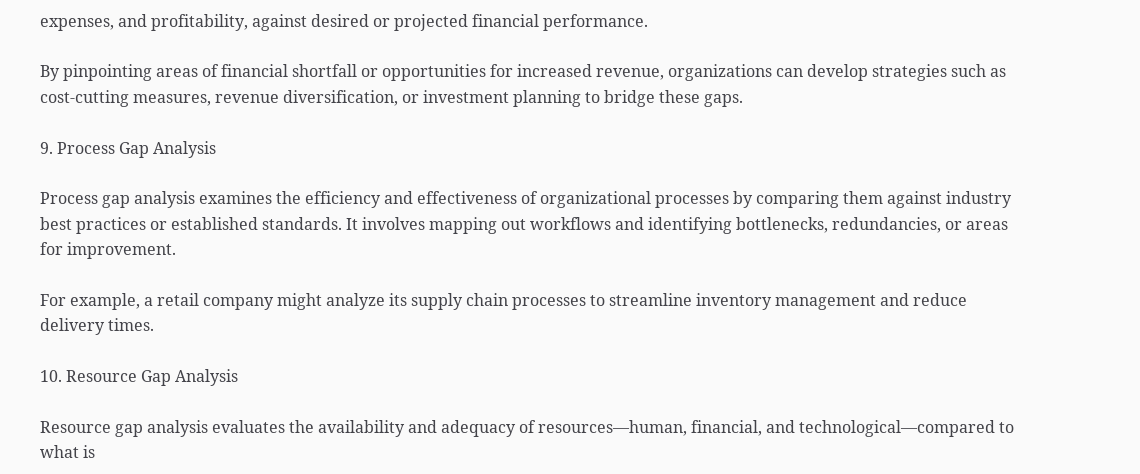expenses, and profitability, against desired or projected financial performance.

By pinpointing areas of financial shortfall or opportunities for increased revenue, organizations can develop strategies such as cost-cutting measures, revenue diversification, or investment planning to bridge these gaps.

9. Process Gap Analysis

Process gap analysis examines the efficiency and effectiveness of organizational processes by comparing them against industry best practices or established standards. It involves mapping out workflows and identifying bottlenecks, redundancies, or areas for improvement.

For example, a retail company might analyze its supply chain processes to streamline inventory management and reduce delivery times.

10. Resource Gap Analysis

Resource gap analysis evaluates the availability and adequacy of resources—human, financial, and technological—compared to what is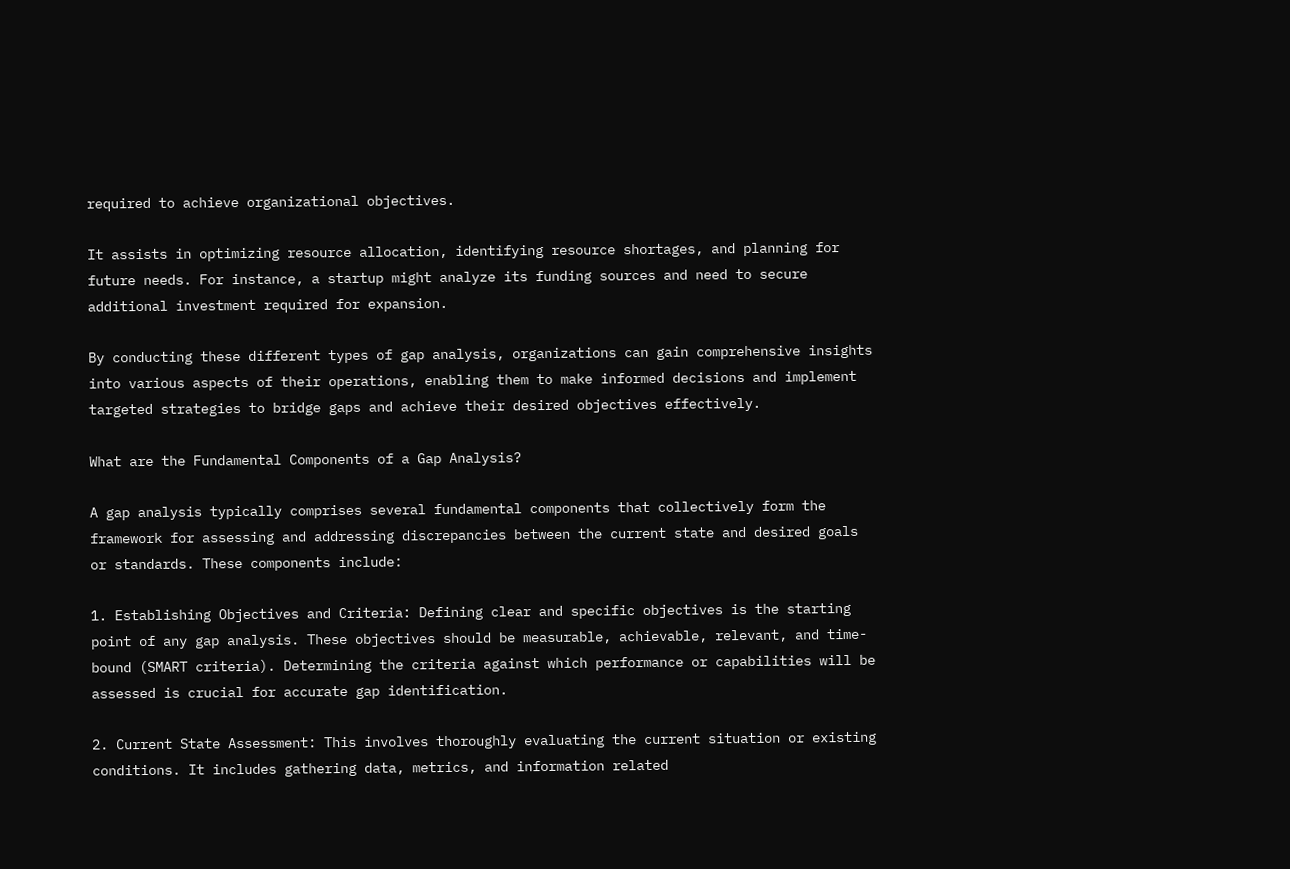required to achieve organizational objectives.

It assists in optimizing resource allocation, identifying resource shortages, and planning for future needs. For instance, a startup might analyze its funding sources and need to secure additional investment required for expansion.

By conducting these different types of gap analysis, organizations can gain comprehensive insights into various aspects of their operations, enabling them to make informed decisions and implement targeted strategies to bridge gaps and achieve their desired objectives effectively.

What are the Fundamental Components of a Gap Analysis?

A gap analysis typically comprises several fundamental components that collectively form the framework for assessing and addressing discrepancies between the current state and desired goals or standards. These components include:

1. Establishing Objectives and Criteria: Defining clear and specific objectives is the starting point of any gap analysis. These objectives should be measurable, achievable, relevant, and time-bound (SMART criteria). Determining the criteria against which performance or capabilities will be assessed is crucial for accurate gap identification.

2. Current State Assessment: This involves thoroughly evaluating the current situation or existing conditions. It includes gathering data, metrics, and information related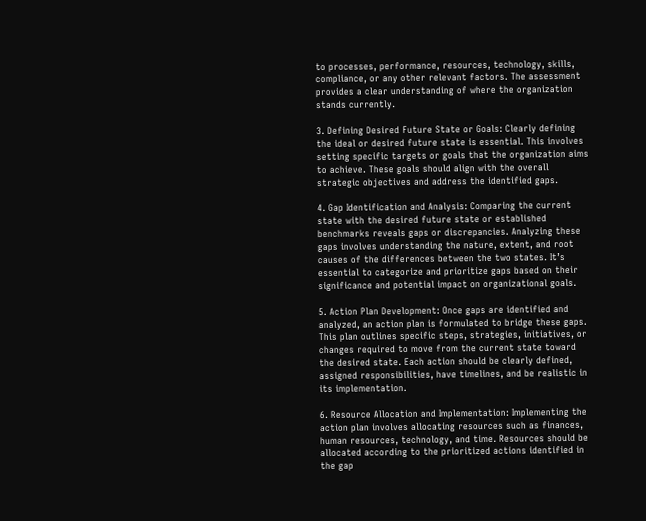to processes, performance, resources, technology, skills, compliance, or any other relevant factors. The assessment provides a clear understanding of where the organization stands currently.

3. Defining Desired Future State or Goals: Clearly defining the ideal or desired future state is essential. This involves setting specific targets or goals that the organization aims to achieve. These goals should align with the overall strategic objectives and address the identified gaps.

4. Gap Identification and Analysis: Comparing the current state with the desired future state or established benchmarks reveals gaps or discrepancies. Analyzing these gaps involves understanding the nature, extent, and root causes of the differences between the two states. It’s essential to categorize and prioritize gaps based on their significance and potential impact on organizational goals.

5. Action Plan Development: Once gaps are identified and analyzed, an action plan is formulated to bridge these gaps. This plan outlines specific steps, strategies, initiatives, or changes required to move from the current state toward the desired state. Each action should be clearly defined, assigned responsibilities, have timelines, and be realistic in its implementation.

6. Resource Allocation and Implementation: Implementing the action plan involves allocating resources such as finances, human resources, technology, and time. Resources should be allocated according to the prioritized actions identified in the gap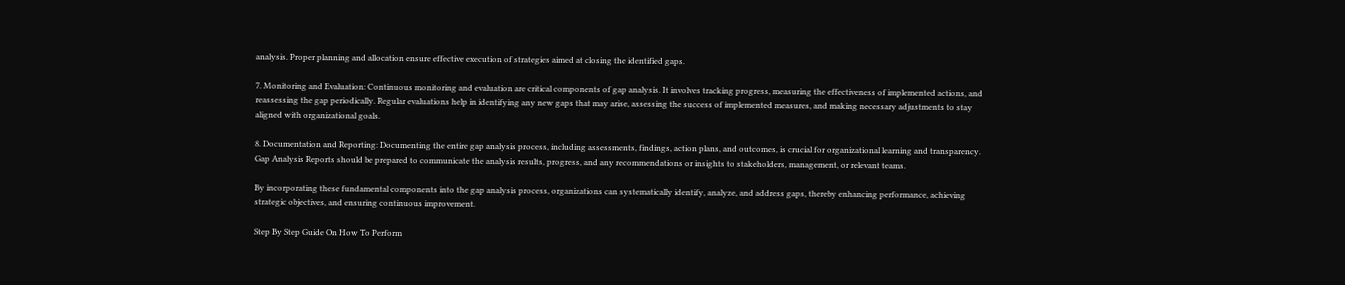analysis. Proper planning and allocation ensure effective execution of strategies aimed at closing the identified gaps.

7. Monitoring and Evaluation: Continuous monitoring and evaluation are critical components of gap analysis. It involves tracking progress, measuring the effectiveness of implemented actions, and reassessing the gap periodically. Regular evaluations help in identifying any new gaps that may arise, assessing the success of implemented measures, and making necessary adjustments to stay aligned with organizational goals.

8. Documentation and Reporting: Documenting the entire gap analysis process, including assessments, findings, action plans, and outcomes, is crucial for organizational learning and transparency. Gap Analysis Reports should be prepared to communicate the analysis results, progress, and any recommendations or insights to stakeholders, management, or relevant teams.

By incorporating these fundamental components into the gap analysis process, organizations can systematically identify, analyze, and address gaps, thereby enhancing performance, achieving strategic objectives, and ensuring continuous improvement.

Step By Step Guide On How To Perform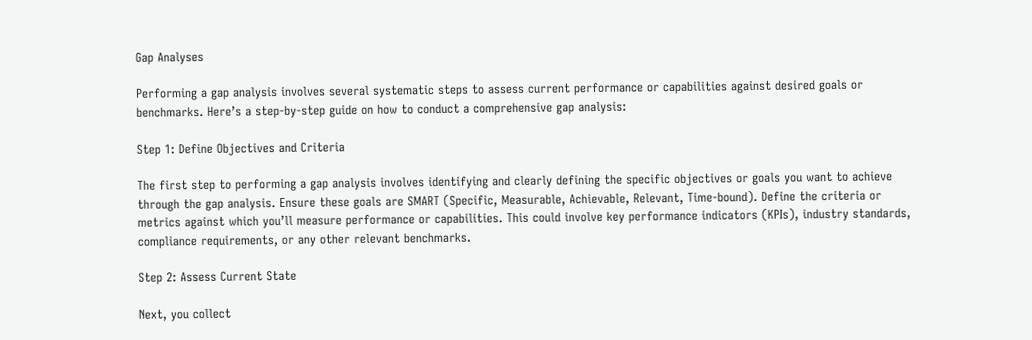Gap Analyses

Performing a gap analysis involves several systematic steps to assess current performance or capabilities against desired goals or benchmarks. Here’s a step-by-step guide on how to conduct a comprehensive gap analysis:

Step 1: Define Objectives and Criteria

The first step to performing a gap analysis involves identifying and clearly defining the specific objectives or goals you want to achieve through the gap analysis. Ensure these goals are SMART (Specific, Measurable, Achievable, Relevant, Time-bound). Define the criteria or metrics against which you’ll measure performance or capabilities. This could involve key performance indicators (KPIs), industry standards, compliance requirements, or any other relevant benchmarks.

Step 2: Assess Current State

Next, you collect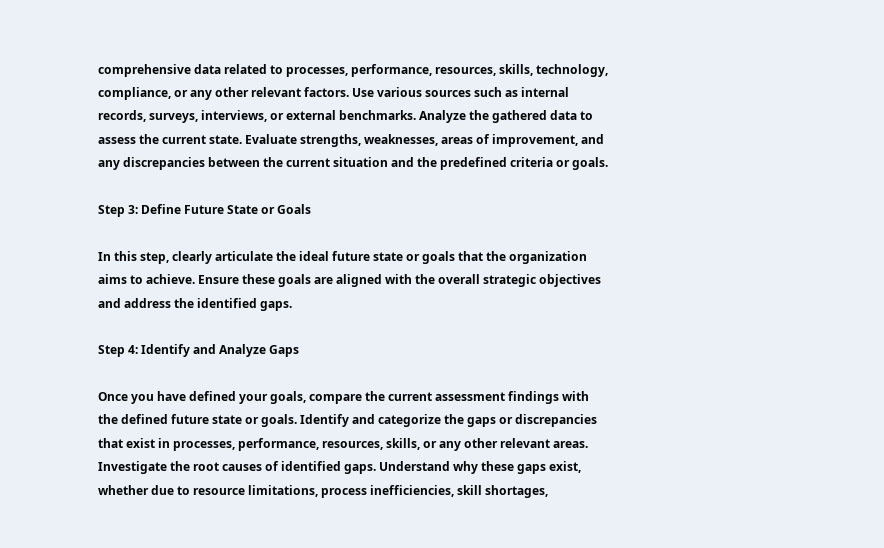comprehensive data related to processes, performance, resources, skills, technology, compliance, or any other relevant factors. Use various sources such as internal records, surveys, interviews, or external benchmarks. Analyze the gathered data to assess the current state. Evaluate strengths, weaknesses, areas of improvement, and any discrepancies between the current situation and the predefined criteria or goals.

Step 3: Define Future State or Goals

In this step, clearly articulate the ideal future state or goals that the organization aims to achieve. Ensure these goals are aligned with the overall strategic objectives and address the identified gaps.

Step 4: Identify and Analyze Gaps

Once you have defined your goals, compare the current assessment findings with the defined future state or goals. Identify and categorize the gaps or discrepancies that exist in processes, performance, resources, skills, or any other relevant areas. Investigate the root causes of identified gaps. Understand why these gaps exist, whether due to resource limitations, process inefficiencies, skill shortages,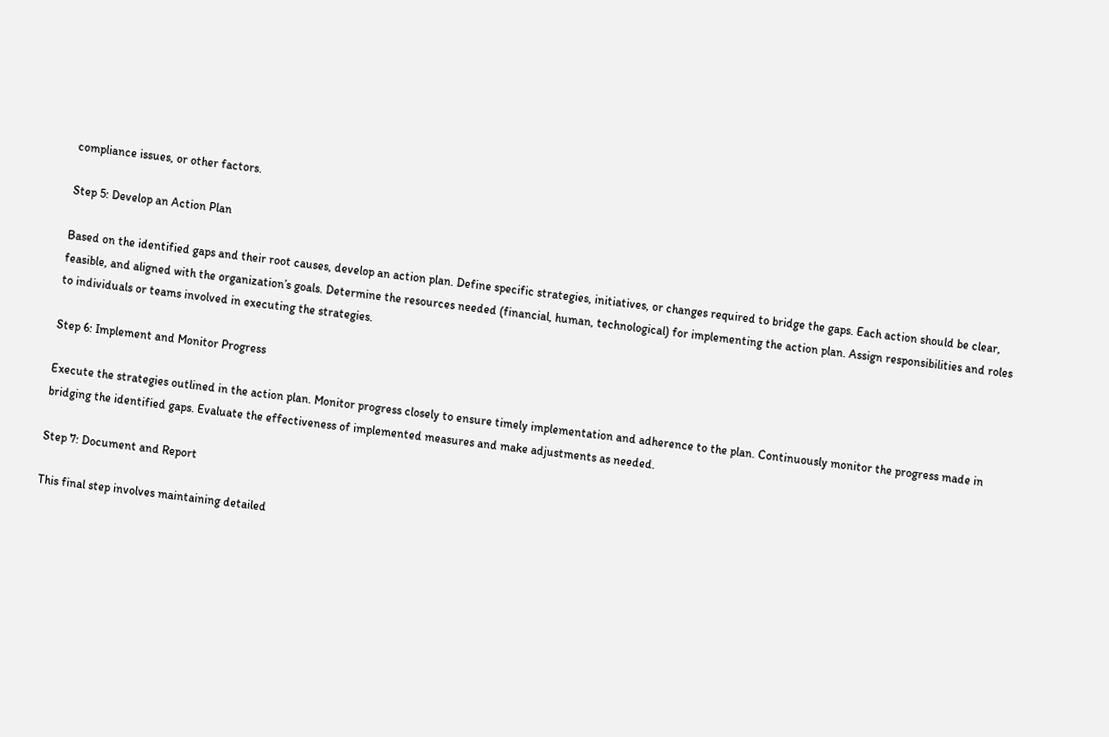compliance issues, or other factors.

Step 5: Develop an Action Plan

Based on the identified gaps and their root causes, develop an action plan. Define specific strategies, initiatives, or changes required to bridge the gaps. Each action should be clear, feasible, and aligned with the organization’s goals. Determine the resources needed (financial, human, technological) for implementing the action plan. Assign responsibilities and roles to individuals or teams involved in executing the strategies.

Step 6: Implement and Monitor Progress

Execute the strategies outlined in the action plan. Monitor progress closely to ensure timely implementation and adherence to the plan. Continuously monitor the progress made in bridging the identified gaps. Evaluate the effectiveness of implemented measures and make adjustments as needed.

Step 7: Document and Report

This final step involves maintaining detailed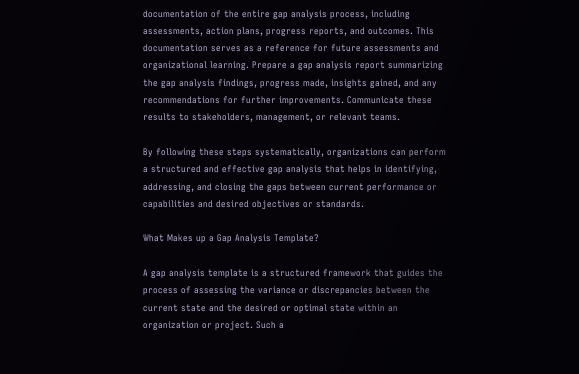documentation of the entire gap analysis process, including assessments, action plans, progress reports, and outcomes. This documentation serves as a reference for future assessments and organizational learning. Prepare a gap analysis report summarizing the gap analysis findings, progress made, insights gained, and any recommendations for further improvements. Communicate these results to stakeholders, management, or relevant teams.

By following these steps systematically, organizations can perform a structured and effective gap analysis that helps in identifying, addressing, and closing the gaps between current performance or capabilities and desired objectives or standards.

What Makes up a Gap Analysis Template?

A gap analysis template is a structured framework that guides the process of assessing the variance or discrepancies between the current state and the desired or optimal state within an organization or project. Such a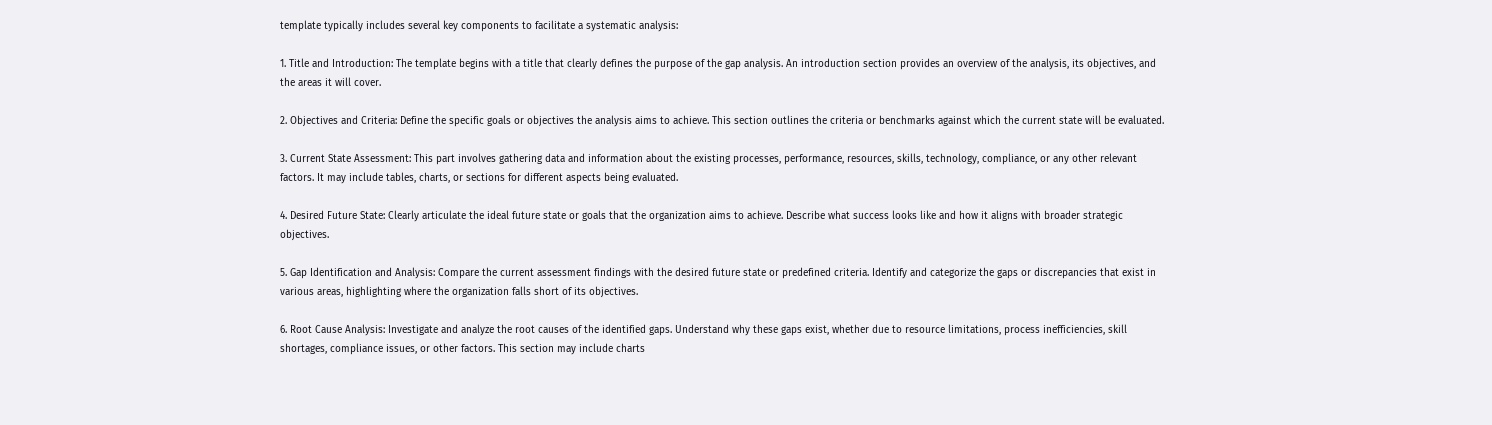template typically includes several key components to facilitate a systematic analysis:

1. Title and Introduction: The template begins with a title that clearly defines the purpose of the gap analysis. An introduction section provides an overview of the analysis, its objectives, and the areas it will cover.

2. Objectives and Criteria: Define the specific goals or objectives the analysis aims to achieve. This section outlines the criteria or benchmarks against which the current state will be evaluated.

3. Current State Assessment: This part involves gathering data and information about the existing processes, performance, resources, skills, technology, compliance, or any other relevant factors. It may include tables, charts, or sections for different aspects being evaluated.

4. Desired Future State: Clearly articulate the ideal future state or goals that the organization aims to achieve. Describe what success looks like and how it aligns with broader strategic objectives.

5. Gap Identification and Analysis: Compare the current assessment findings with the desired future state or predefined criteria. Identify and categorize the gaps or discrepancies that exist in various areas, highlighting where the organization falls short of its objectives.

6. Root Cause Analysis: Investigate and analyze the root causes of the identified gaps. Understand why these gaps exist, whether due to resource limitations, process inefficiencies, skill shortages, compliance issues, or other factors. This section may include charts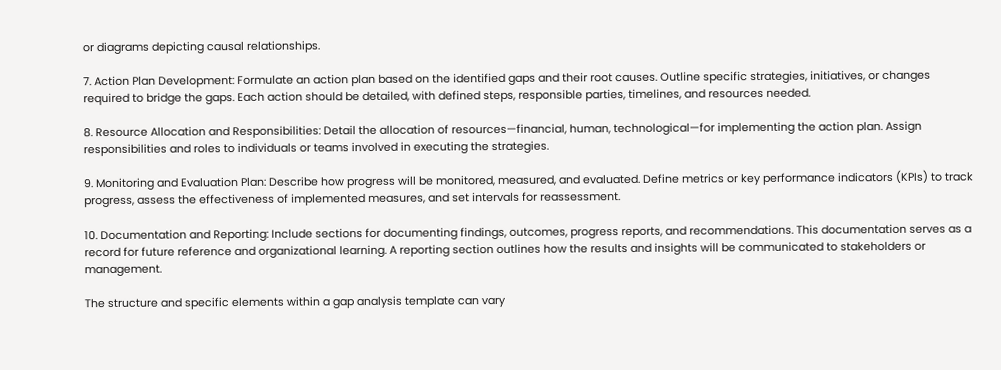or diagrams depicting causal relationships.

7. Action Plan Development: Formulate an action plan based on the identified gaps and their root causes. Outline specific strategies, initiatives, or changes required to bridge the gaps. Each action should be detailed, with defined steps, responsible parties, timelines, and resources needed.

8. Resource Allocation and Responsibilities: Detail the allocation of resources—financial, human, technological—for implementing the action plan. Assign responsibilities and roles to individuals or teams involved in executing the strategies.

9. Monitoring and Evaluation Plan: Describe how progress will be monitored, measured, and evaluated. Define metrics or key performance indicators (KPIs) to track progress, assess the effectiveness of implemented measures, and set intervals for reassessment.

10. Documentation and Reporting: Include sections for documenting findings, outcomes, progress reports, and recommendations. This documentation serves as a record for future reference and organizational learning. A reporting section outlines how the results and insights will be communicated to stakeholders or management.

The structure and specific elements within a gap analysis template can vary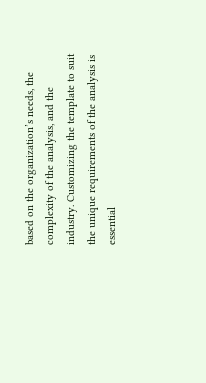based on the organization’s needs, the complexity of the analysis, and the industry. Customizing the template to suit the unique requirements of the analysis is essential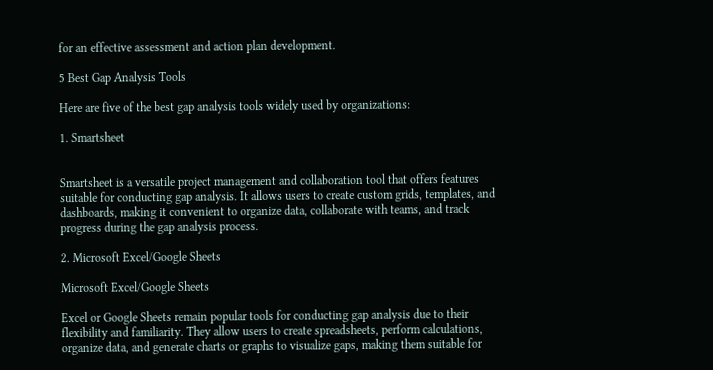for an effective assessment and action plan development.

5 Best Gap Analysis Tools

Here are five of the best gap analysis tools widely used by organizations:

1. Smartsheet


Smartsheet is a versatile project management and collaboration tool that offers features suitable for conducting gap analysis. It allows users to create custom grids, templates, and dashboards, making it convenient to organize data, collaborate with teams, and track progress during the gap analysis process.

2. Microsoft Excel/Google Sheets

Microsoft Excel/Google Sheets

Excel or Google Sheets remain popular tools for conducting gap analysis due to their flexibility and familiarity. They allow users to create spreadsheets, perform calculations, organize data, and generate charts or graphs to visualize gaps, making them suitable for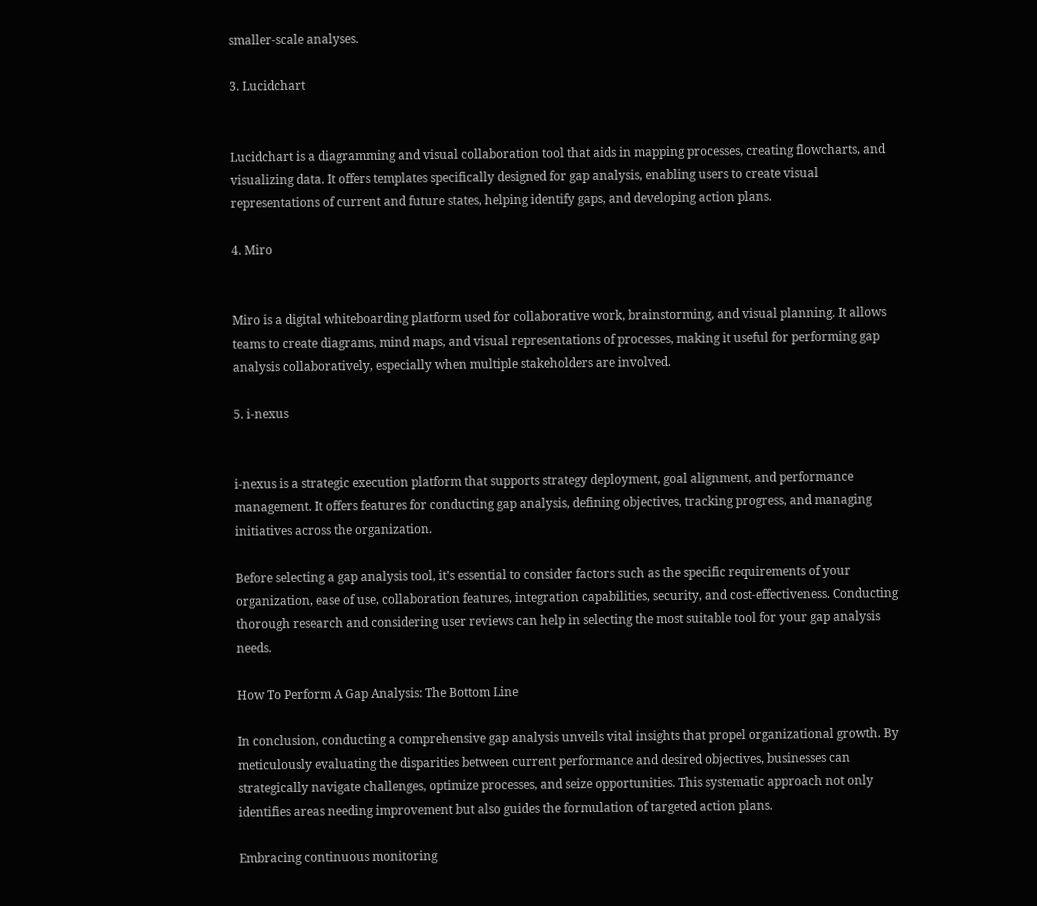smaller-scale analyses.

3. Lucidchart


Lucidchart is a diagramming and visual collaboration tool that aids in mapping processes, creating flowcharts, and visualizing data. It offers templates specifically designed for gap analysis, enabling users to create visual representations of current and future states, helping identify gaps, and developing action plans.

4. Miro


Miro is a digital whiteboarding platform used for collaborative work, brainstorming, and visual planning. It allows teams to create diagrams, mind maps, and visual representations of processes, making it useful for performing gap analysis collaboratively, especially when multiple stakeholders are involved.

5. i-nexus


i-nexus is a strategic execution platform that supports strategy deployment, goal alignment, and performance management. It offers features for conducting gap analysis, defining objectives, tracking progress, and managing initiatives across the organization.

Before selecting a gap analysis tool, it’s essential to consider factors such as the specific requirements of your organization, ease of use, collaboration features, integration capabilities, security, and cost-effectiveness. Conducting thorough research and considering user reviews can help in selecting the most suitable tool for your gap analysis needs.

How To Perform A Gap Analysis: The Bottom Line

In conclusion, conducting a comprehensive gap analysis unveils vital insights that propel organizational growth. By meticulously evaluating the disparities between current performance and desired objectives, businesses can strategically navigate challenges, optimize processes, and seize opportunities. This systematic approach not only identifies areas needing improvement but also guides the formulation of targeted action plans.

Embracing continuous monitoring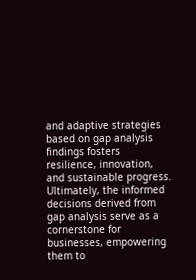and adaptive strategies based on gap analysis findings fosters resilience, innovation, and sustainable progress. Ultimately, the informed decisions derived from gap analysis serve as a cornerstone for businesses, empowering them to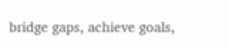bridge gaps, achieve goals,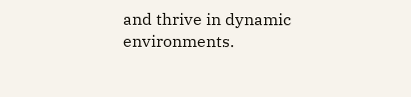and thrive in dynamic environments.